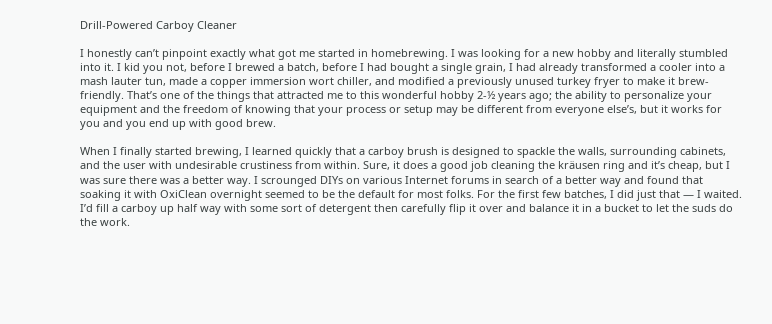Drill-Powered Carboy Cleaner

I honestly can’t pinpoint exactly what got me started in homebrewing. I was looking for a new hobby and literally stumbled into it. I kid you not, before I brewed a batch, before I had bought a single grain, I had already transformed a cooler into a mash lauter tun, made a copper immersion wort chiller, and modified a previously unused turkey fryer to make it brew-friendly. That’s one of the things that attracted me to this wonderful hobby 2-½ years ago; the ability to personalize your equipment and the freedom of knowing that your process or setup may be different from everyone else’s, but it works for you and you end up with good brew.

When I finally started brewing, I learned quickly that a carboy brush is designed to spackle the walls, surrounding cabinets, and the user with undesirable crustiness from within. Sure, it does a good job cleaning the kräusen ring and it’s cheap, but I was sure there was a better way. I scrounged DIYs on various Internet forums in search of a better way and found that soaking it with OxiClean overnight seemed to be the default for most folks. For the first few batches, I did just that — I waited. I’d fill a carboy up half way with some sort of detergent then carefully flip it over and balance it in a bucket to let the suds do the work.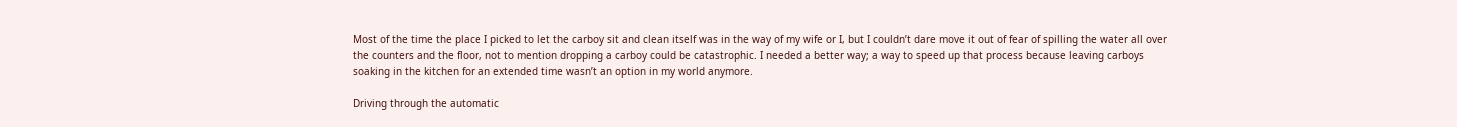Most of the time the place I picked to let the carboy sit and clean itself was in the way of my wife or I, but I couldn’t dare move it out of fear of spilling the water all over the counters and the floor, not to mention dropping a carboy could be catastrophic. I needed a better way; a way to speed up that process because leaving carboys soaking in the kitchen for an extended time wasn’t an option in my world anymore.

Driving through the automatic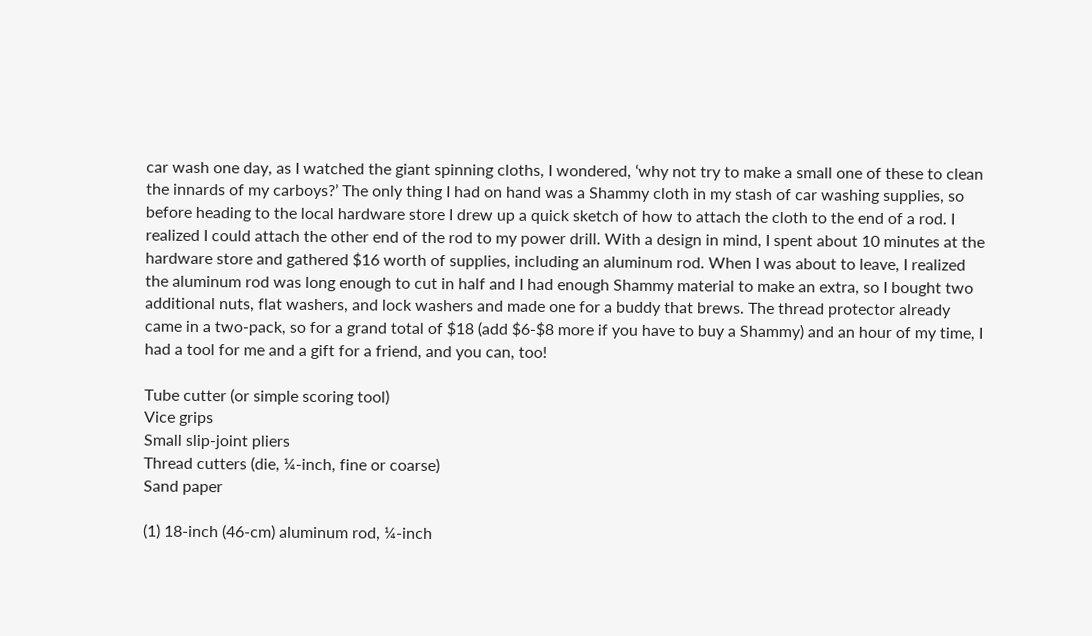car wash one day, as I watched the giant spinning cloths, I wondered, ‘why not try to make a small one of these to clean the innards of my carboys?’ The only thing I had on hand was a Shammy cloth in my stash of car washing supplies, so before heading to the local hardware store I drew up a quick sketch of how to attach the cloth to the end of a rod. I realized I could attach the other end of the rod to my power drill. With a design in mind, I spent about 10 minutes at the hardware store and gathered $16 worth of supplies, including an aluminum rod. When I was about to leave, I realized the aluminum rod was long enough to cut in half and I had enough Shammy material to make an extra, so I bought two additional nuts, flat washers, and lock washers and made one for a buddy that brews. The thread protector already came in a two-pack, so for a grand total of $18 (add $6-$8 more if you have to buy a Shammy) and an hour of my time, I had a tool for me and a gift for a friend, and you can, too!

Tube cutter (or simple scoring tool)
Vice grips
Small slip-joint pliers
Thread cutters (die, ¼-inch, fine or coarse)
Sand paper

(1) 18-inch (46-cm) aluminum rod, ¼-inch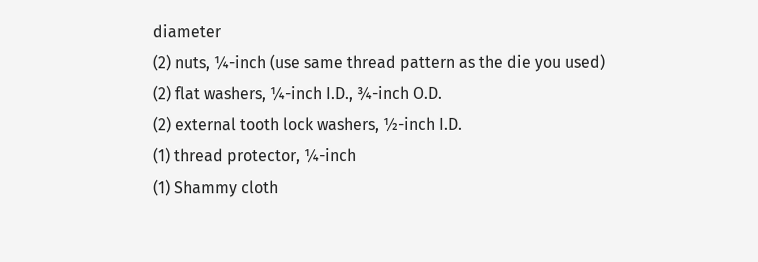diameter
(2) nuts, ¼-inch (use same thread pattern as the die you used)
(2) flat washers, ¼-inch I.D., ¾-inch O.D.
(2) external tooth lock washers, ½-inch I.D.
(1) thread protector, ¼-inch
(1) Shammy cloth